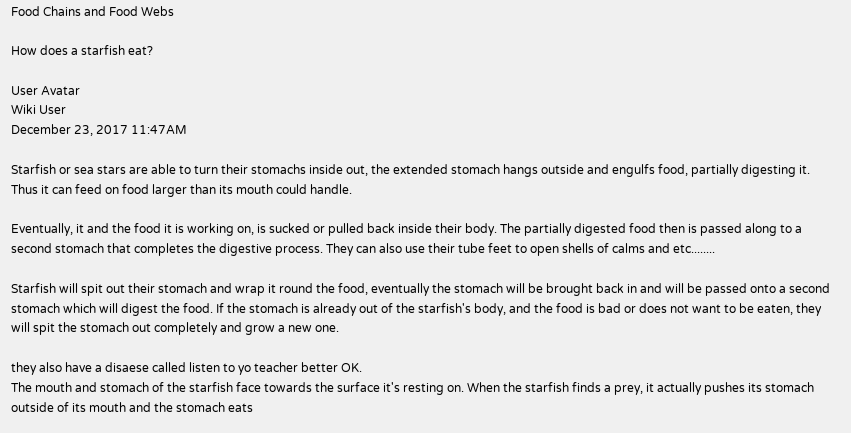Food Chains and Food Webs

How does a starfish eat?

User Avatar
Wiki User
December 23, 2017 11:47AM

Starfish or sea stars are able to turn their stomachs inside out, the extended stomach hangs outside and engulfs food, partially digesting it. Thus it can feed on food larger than its mouth could handle.

Eventually, it and the food it is working on, is sucked or pulled back inside their body. The partially digested food then is passed along to a second stomach that completes the digestive process. They can also use their tube feet to open shells of calms and etc........

Starfish will spit out their stomach and wrap it round the food, eventually the stomach will be brought back in and will be passed onto a second stomach which will digest the food. If the stomach is already out of the starfish's body, and the food is bad or does not want to be eaten, they will spit the stomach out completely and grow a new one.

they also have a disaese called listen to yo teacher better OK.
The mouth and stomach of the starfish face towards the surface it's resting on. When the starfish finds a prey, it actually pushes its stomach outside of its mouth and the stomach eats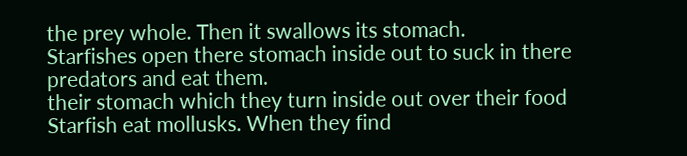the prey whole. Then it swallows its stomach.
Starfishes open there stomach inside out to suck in there predators and eat them.
their stomach which they turn inside out over their food
Starfish eat mollusks. When they find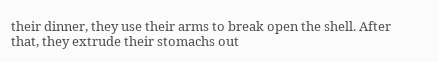their dinner, they use their arms to break open the shell. After that, they extrude their stomachs out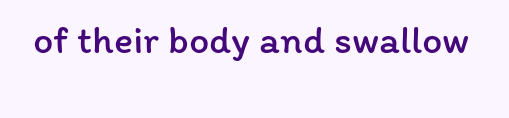of their body and swallow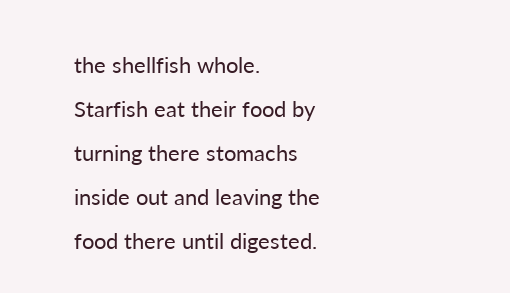the shellfish whole.
Starfish eat their food by turning there stomachs inside out and leaving the food there until digested.